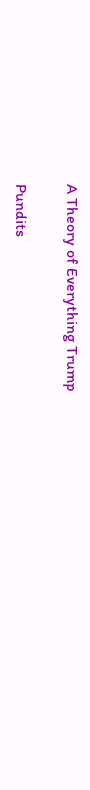A Theory of Everything Trump

Pundits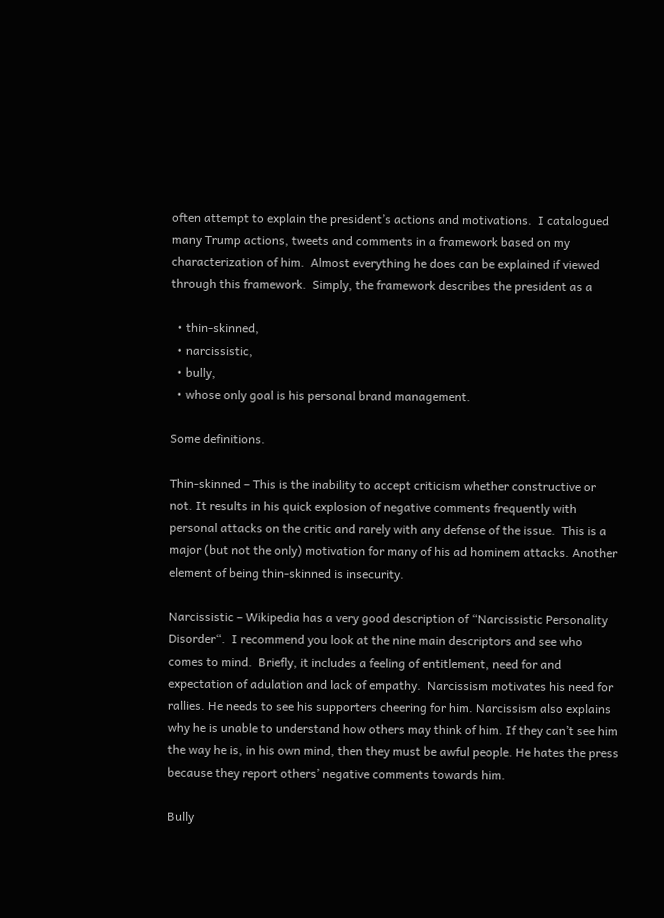often attempt to explain the president’s actions and motivations.  I catalogued many Trump actions, tweets and comments in a framework based on my characterization of him.  Almost everything he does can be explained if viewed through this framework.  Simply, the framework describes the president as a

  • thin-skinned,
  • narcissistic,
  • bully,
  • whose only goal is his personal brand management.

Some definitions.

Thin-skinned – This is the inability to accept criticism whether constructive or not. It results in his quick explosion of negative comments frequently with personal attacks on the critic and rarely with any defense of the issue.  This is a major (but not the only) motivation for many of his ad hominem attacks. Another element of being thin-skinned is insecurity.

Narcissistic – Wikipedia has a very good description of “Narcissistic Personality Disorder“.  I recommend you look at the nine main descriptors and see who comes to mind.  Briefly, it includes a feeling of entitlement, need for and expectation of adulation and lack of empathy.  Narcissism motivates his need for rallies. He needs to see his supporters cheering for him. Narcissism also explains why he is unable to understand how others may think of him. If they can’t see him the way he is, in his own mind, then they must be awful people. He hates the press because they report others’ negative comments towards him.

Bully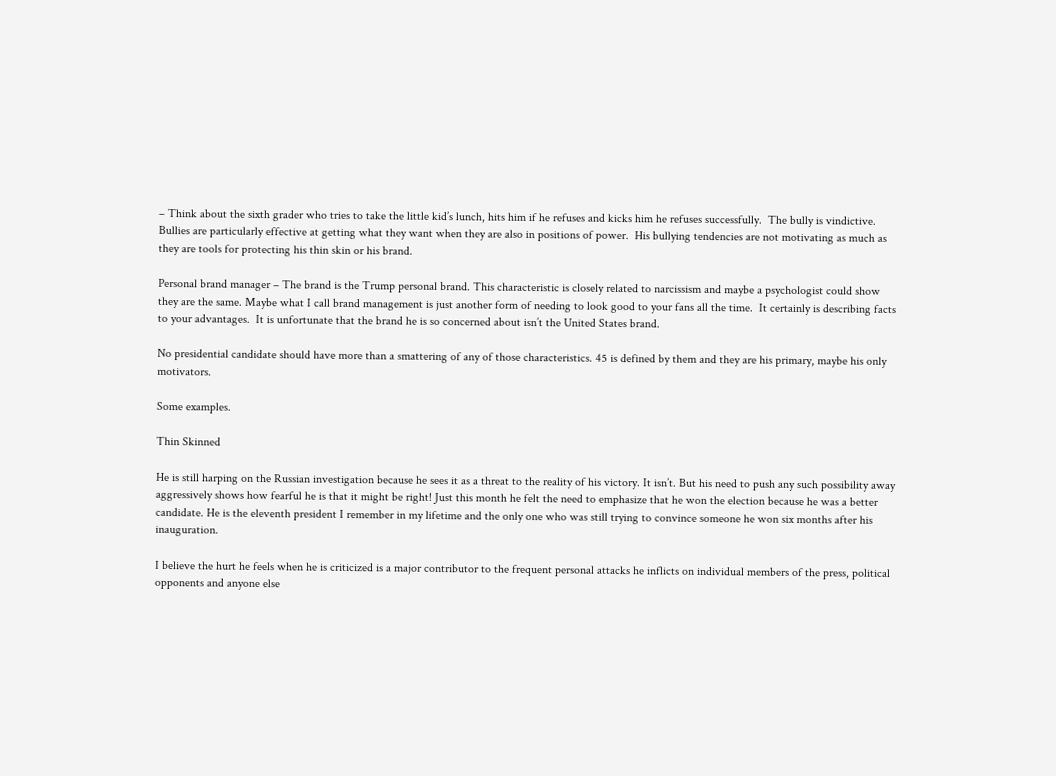– Think about the sixth grader who tries to take the little kid’s lunch, hits him if he refuses and kicks him he refuses successfully.  The bully is vindictive.  Bullies are particularly effective at getting what they want when they are also in positions of power.  His bullying tendencies are not motivating as much as they are tools for protecting his thin skin or his brand.

Personal brand manager – The brand is the Trump personal brand. This characteristic is closely related to narcissism and maybe a psychologist could show they are the same. Maybe what I call brand management is just another form of needing to look good to your fans all the time.  It certainly is describing facts to your advantages.  It is unfortunate that the brand he is so concerned about isn’t the United States brand.

No presidential candidate should have more than a smattering of any of those characteristics. 45 is defined by them and they are his primary, maybe his only motivators.

Some examples.

Thin Skinned

He is still harping on the Russian investigation because he sees it as a threat to the reality of his victory. It isn’t. But his need to push any such possibility away aggressively shows how fearful he is that it might be right! Just this month he felt the need to emphasize that he won the election because he was a better candidate. He is the eleventh president I remember in my lifetime and the only one who was still trying to convince someone he won six months after his inauguration.

I believe the hurt he feels when he is criticized is a major contributor to the frequent personal attacks he inflicts on individual members of the press, political opponents and anyone else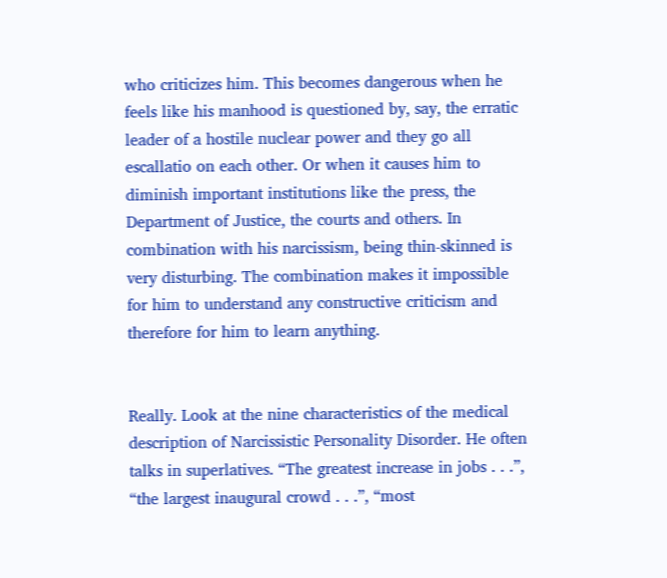who criticizes him. This becomes dangerous when he feels like his manhood is questioned by, say, the erratic leader of a hostile nuclear power and they go all escallatio on each other. Or when it causes him to diminish important institutions like the press, the Department of Justice, the courts and others. In combination with his narcissism, being thin-skinned is very disturbing. The combination makes it impossible for him to understand any constructive criticism and therefore for him to learn anything.


Really. Look at the nine characteristics of the medical description of Narcissistic Personality Disorder. He often talks in superlatives. “The greatest increase in jobs . . .”, “the largest inaugural crowd . . .”, “most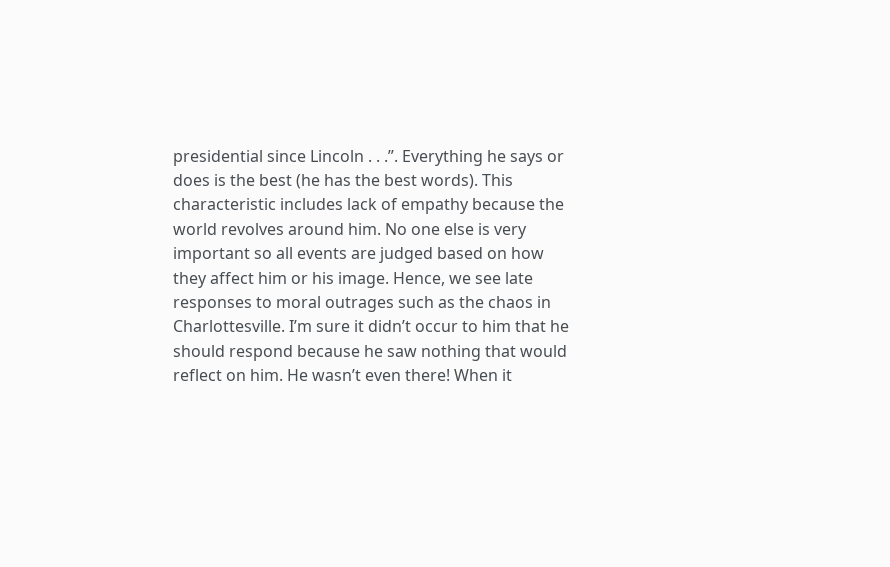presidential since Lincoln . . .”. Everything he says or does is the best (he has the best words). This characteristic includes lack of empathy because the world revolves around him. No one else is very important so all events are judged based on how they affect him or his image. Hence, we see late responses to moral outrages such as the chaos in Charlottesville. I’m sure it didn’t occur to him that he should respond because he saw nothing that would reflect on him. He wasn’t even there! When it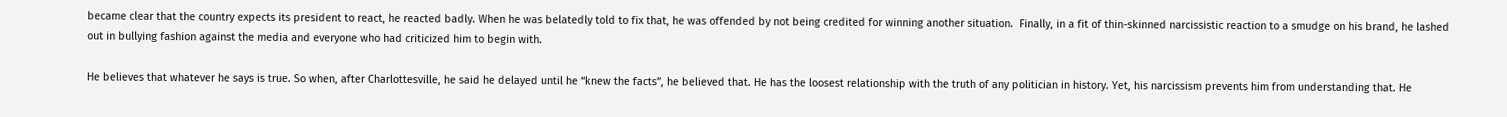became clear that the country expects its president to react, he reacted badly. When he was belatedly told to fix that, he was offended by not being credited for winning another situation.  Finally, in a fit of thin-skinned narcissistic reaction to a smudge on his brand, he lashed out in bullying fashion against the media and everyone who had criticized him to begin with.

He believes that whatever he says is true. So when, after Charlottesville, he said he delayed until he “knew the facts”, he believed that. He has the loosest relationship with the truth of any politician in history. Yet, his narcissism prevents him from understanding that. He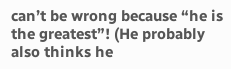can’t be wrong because “he is the greatest”! (He probably also thinks he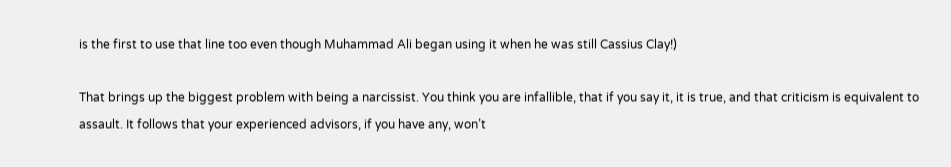is the first to use that line too even though Muhammad Ali began using it when he was still Cassius Clay!)

That brings up the biggest problem with being a narcissist. You think you are infallible, that if you say it, it is true, and that criticism is equivalent to assault. It follows that your experienced advisors, if you have any, won’t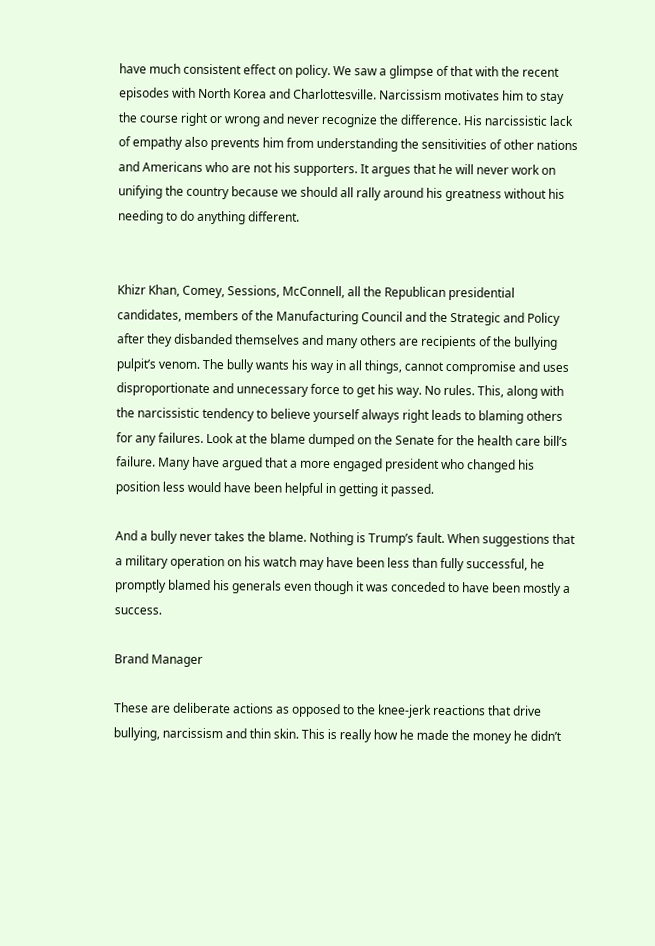have much consistent effect on policy. We saw a glimpse of that with the recent episodes with North Korea and Charlottesville. Narcissism motivates him to stay the course right or wrong and never recognize the difference. His narcissistic lack of empathy also prevents him from understanding the sensitivities of other nations and Americans who are not his supporters. It argues that he will never work on unifying the country because we should all rally around his greatness without his needing to do anything different.


Khizr Khan, Comey, Sessions, McConnell, all the Republican presidential candidates, members of the Manufacturing Council and the Strategic and Policy after they disbanded themselves and many others are recipients of the bullying pulpit’s venom. The bully wants his way in all things, cannot compromise and uses disproportionate and unnecessary force to get his way. No rules. This, along with the narcissistic tendency to believe yourself always right leads to blaming others for any failures. Look at the blame dumped on the Senate for the health care bill’s failure. Many have argued that a more engaged president who changed his position less would have been helpful in getting it passed.

And a bully never takes the blame. Nothing is Trump’s fault. When suggestions that a military operation on his watch may have been less than fully successful, he promptly blamed his generals even though it was conceded to have been mostly a success.

Brand Manager

These are deliberate actions as opposed to the knee-jerk reactions that drive bullying, narcissism and thin skin. This is really how he made the money he didn’t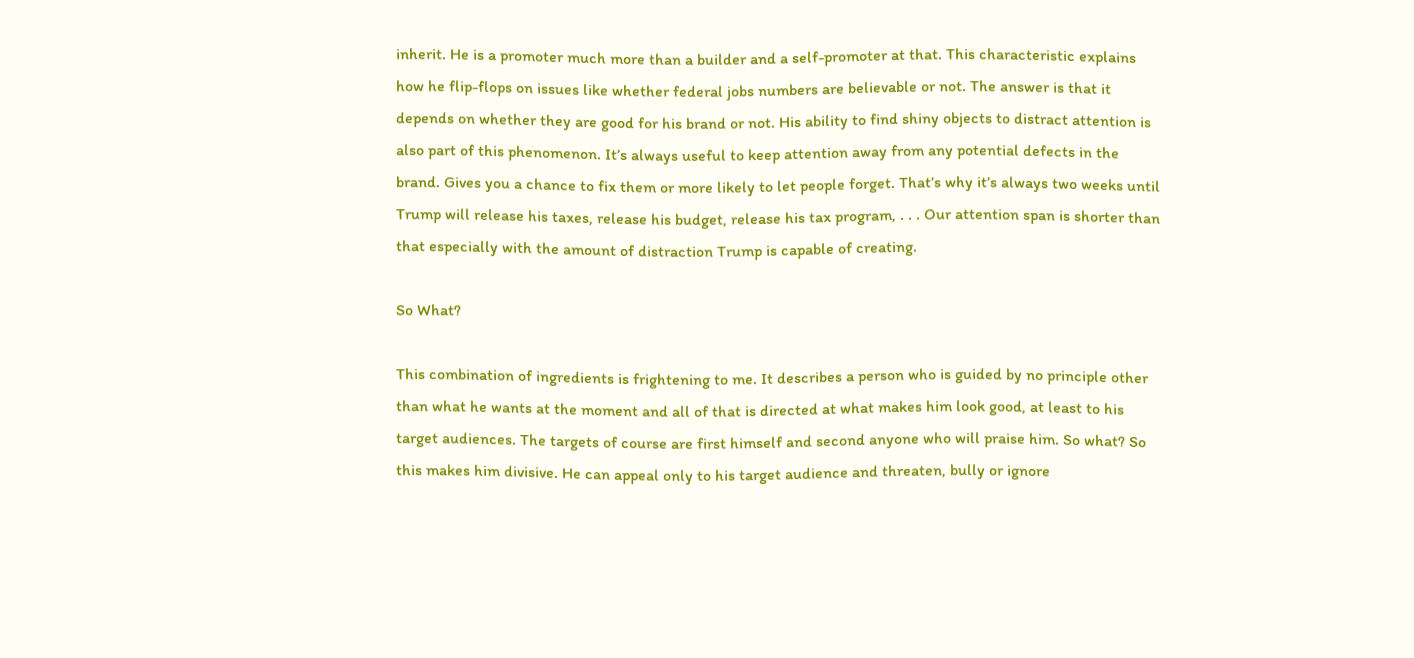inherit. He is a promoter much more than a builder and a self-promoter at that. This characteristic explains how he flip-flops on issues like whether federal jobs numbers are believable or not. The answer is that it depends on whether they are good for his brand or not. His ability to find shiny objects to distract attention is also part of this phenomenon. It’s always useful to keep attention away from any potential defects in the brand. Gives you a chance to fix them or more likely to let people forget. That’s why it’s always two weeks until Trump will release his taxes, release his budget, release his tax program, . . . Our attention span is shorter than that especially with the amount of distraction Trump is capable of creating.

So What?

This combination of ingredients is frightening to me. It describes a person who is guided by no principle other than what he wants at the moment and all of that is directed at what makes him look good, at least to his target audiences. The targets of course are first himself and second anyone who will praise him. So what? So this makes him divisive. He can appeal only to his target audience and threaten, bully or ignore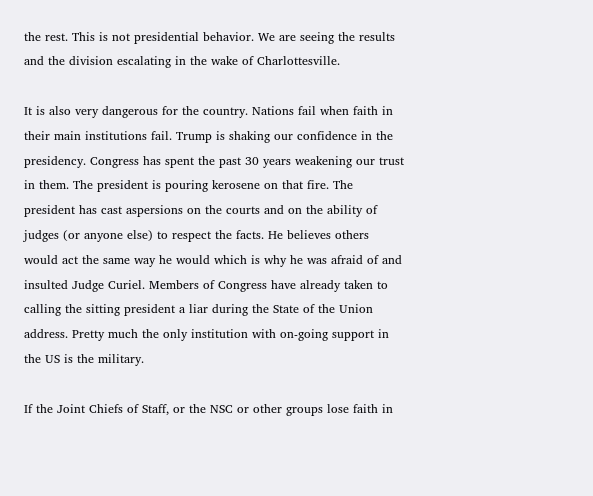the rest. This is not presidential behavior. We are seeing the results and the division escalating in the wake of Charlottesville.

It is also very dangerous for the country. Nations fail when faith in their main institutions fail. Trump is shaking our confidence in the presidency. Congress has spent the past 30 years weakening our trust in them. The president is pouring kerosene on that fire. The president has cast aspersions on the courts and on the ability of judges (or anyone else) to respect the facts. He believes others would act the same way he would which is why he was afraid of and insulted Judge Curiel. Members of Congress have already taken to calling the sitting president a liar during the State of the Union address. Pretty much the only institution with on-going support in the US is the military.

If the Joint Chiefs of Staff, or the NSC or other groups lose faith in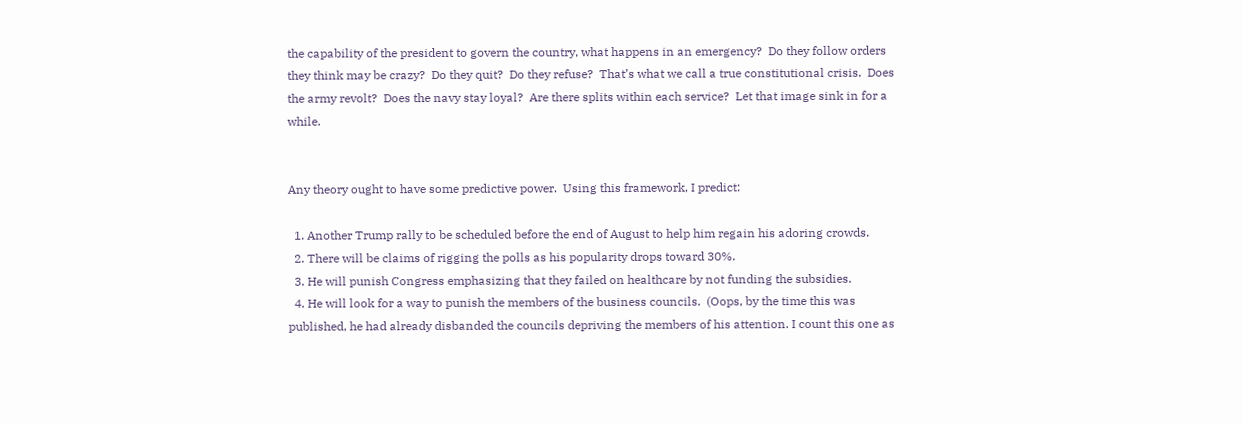the capability of the president to govern the country, what happens in an emergency?  Do they follow orders they think may be crazy?  Do they quit?  Do they refuse?  That’s what we call a true constitutional crisis.  Does the army revolt?  Does the navy stay loyal?  Are there splits within each service?  Let that image sink in for a while.


Any theory ought to have some predictive power.  Using this framework, I predict:

  1. Another Trump rally to be scheduled before the end of August to help him regain his adoring crowds.
  2. There will be claims of rigging the polls as his popularity drops toward 30%.
  3. He will punish Congress emphasizing that they failed on healthcare by not funding the subsidies.
  4. He will look for a way to punish the members of the business councils.  (Oops, by the time this was published, he had already disbanded the councils depriving the members of his attention. I count this one as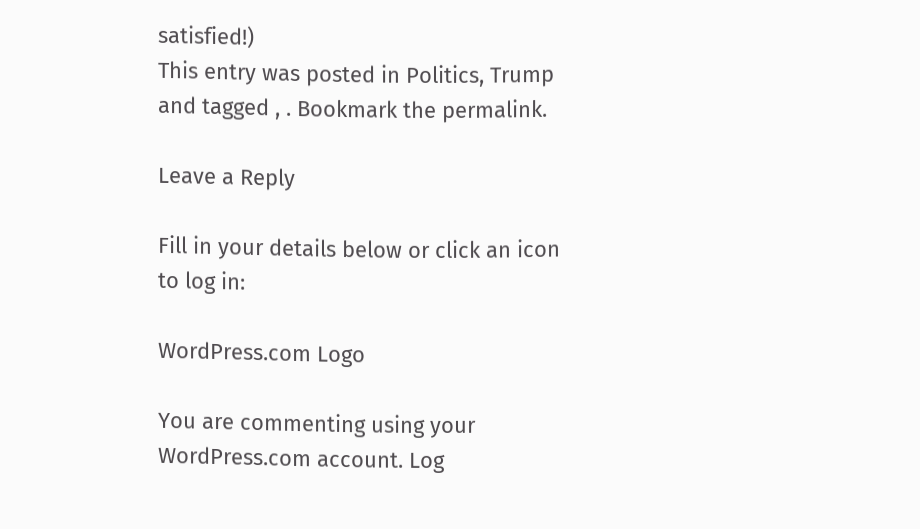satisfied!)
This entry was posted in Politics, Trump and tagged , . Bookmark the permalink.

Leave a Reply

Fill in your details below or click an icon to log in:

WordPress.com Logo

You are commenting using your WordPress.com account. Log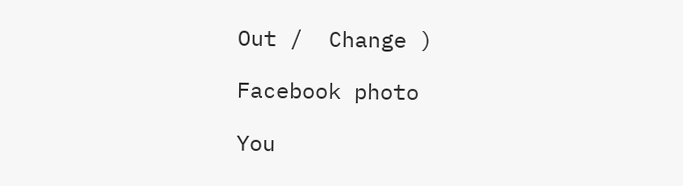Out /  Change )

Facebook photo

You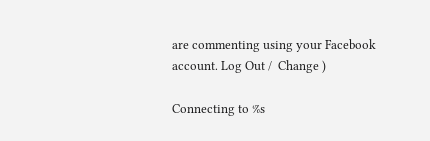are commenting using your Facebook account. Log Out /  Change )

Connecting to %s